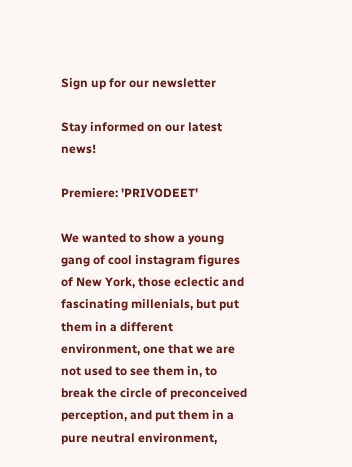Sign up for our newsletter

Stay informed on our latest news!

Premiere: 'PRIVODEET'

We wanted to show a young gang of cool instagram figures of New York, those eclectic and fascinating millenials, but put them in a different environment, one that we are not used to see them in, to break the circle of preconceived perception, and put them in a pure neutral environment,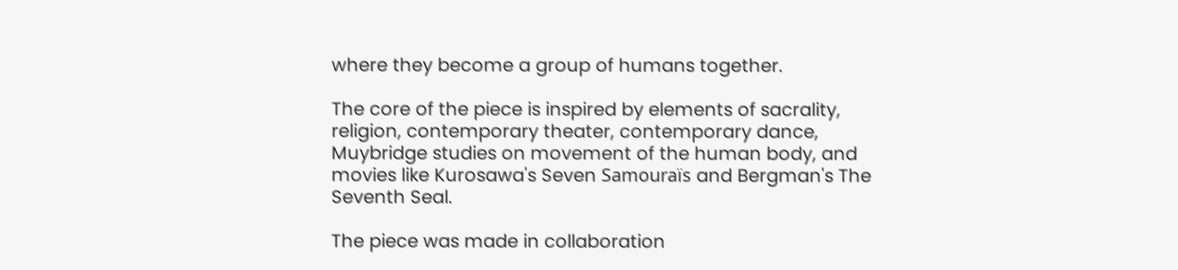where they become a group of humans together.

The core of the piece is inspired by elements of sacrality, religion, contemporary theater, contemporary dance, Muybridge studies on movement of the human body, and movies like Kurosawa's Seven Samouraïs and Bergman's The Seventh Seal.

The piece was made in collaboration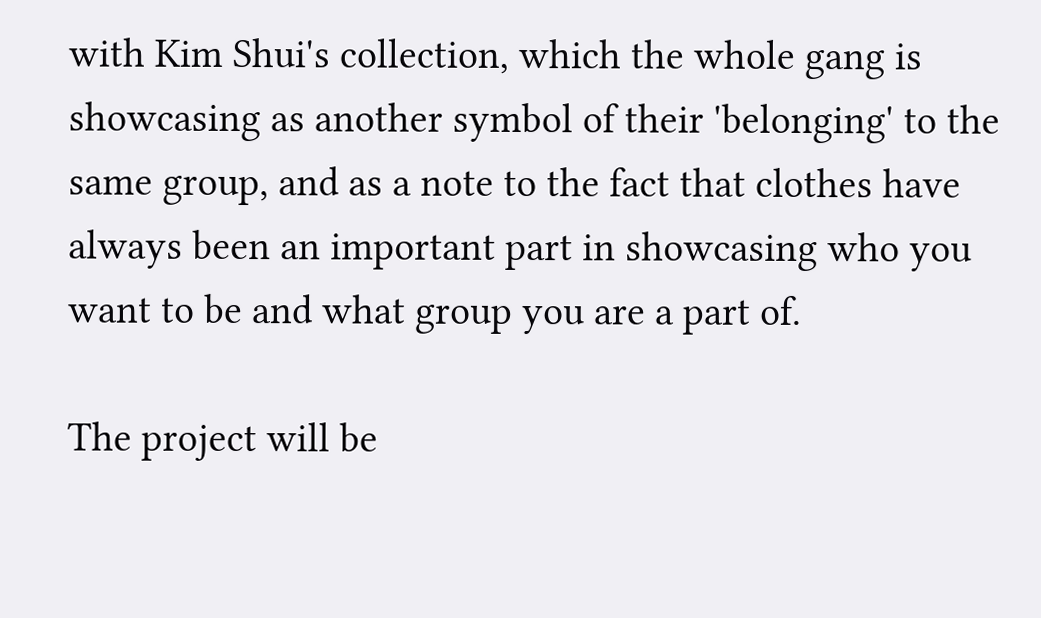with Kim Shui's collection, which the whole gang is showcasing as another symbol of their 'belonging' to the same group, and as a note to the fact that clothes have always been an important part in showcasing who you want to be and what group you are a part of.

The project will be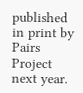published in print by Pairs Project next year.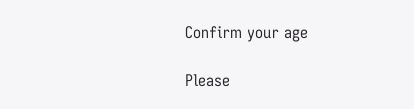Confirm your age

Please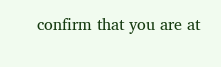confirm that you are at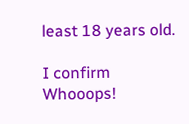least 18 years old.

I confirm Whooops!